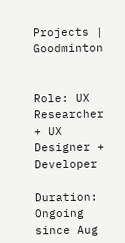Projects | Goodminton


Role: UX Researcher + UX Designer + Developer

Duration: Ongoing since Aug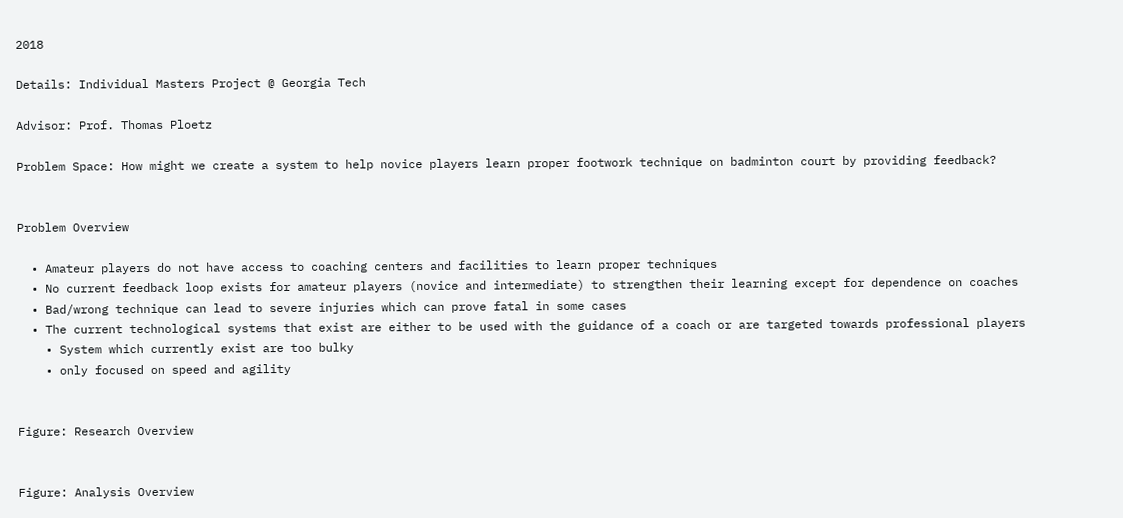2018

Details: Individual Masters Project @ Georgia Tech

Advisor: Prof. Thomas Ploetz

Problem Space: How might we create a system to help novice players learn proper footwork technique on badminton court by providing feedback?


Problem Overview

  • Amateur players do not have access to coaching centers and facilities to learn proper techniques
  • No current feedback loop exists for amateur players (novice and intermediate) to strengthen their learning except for dependence on coaches
  • Bad/wrong technique can lead to severe injuries which can prove fatal in some cases
  • The current technological systems that exist are either to be used with the guidance of a coach or are targeted towards professional players
    • System which currently exist are too bulky
    • only focused on speed and agility


Figure: Research Overview


Figure: Analysis Overview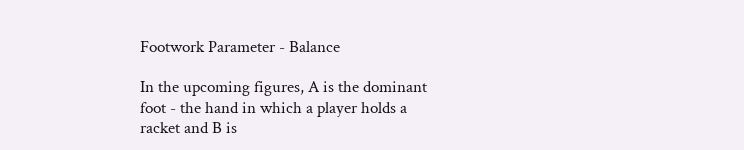Footwork Parameter - Balance

In the upcoming figures, A is the dominant foot - the hand in which a player holds a racket and B is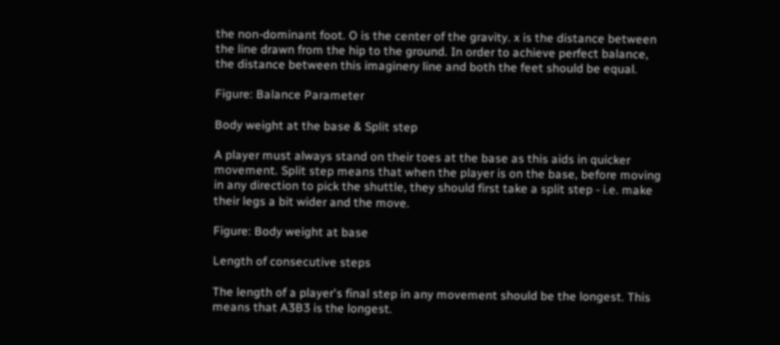the non-dominant foot. O is the center of the gravity. x is the distance between the line drawn from the hip to the ground. In order to achieve perfect balance, the distance between this imaginery line and both the feet should be equal.

Figure: Balance Parameter

Body weight at the base & Split step

A player must always stand on their toes at the base as this aids in quicker movement. Split step means that when the player is on the base, before moving in any direction to pick the shuttle, they should first take a split step - i.e. make their legs a bit wider and the move.

Figure: Body weight at base

Length of consecutive steps

The length of a player's final step in any movement should be the longest. This means that A3B3 is the longest.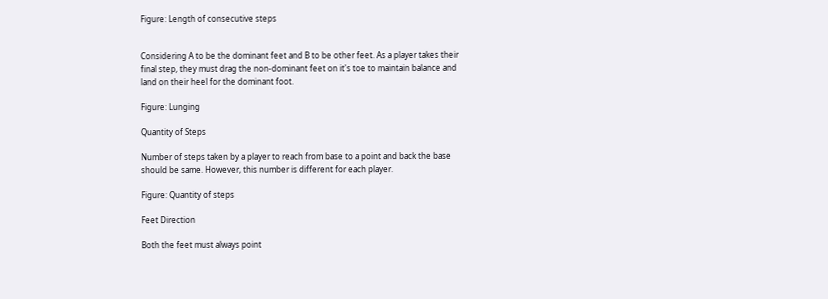Figure: Length of consecutive steps


Considering A to be the dominant feet and B to be other feet. As a player takes their final step, they must drag the non-dominant feet on it's toe to maintain balance and land on their heel for the dominant foot.

Figure: Lunging

Quantity of Steps

Number of steps taken by a player to reach from base to a point and back the base should be same. However, this number is different for each player.

Figure: Quantity of steps

Feet Direction

Both the feet must always point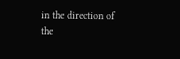in the direction of the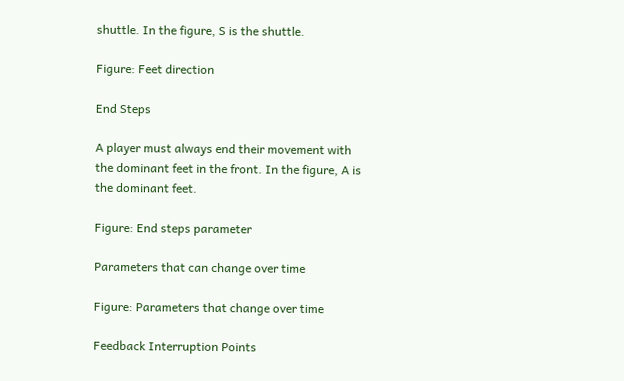shuttle. In the figure, S is the shuttle.

Figure: Feet direction

End Steps

A player must always end their movement with the dominant feet in the front. In the figure, A is the dominant feet.

Figure: End steps parameter

Parameters that can change over time

Figure: Parameters that change over time

Feedback Interruption Points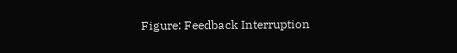Figure: Feedback Interruption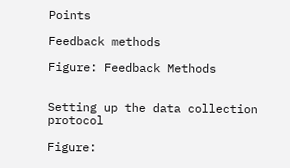Points

Feedback methods

Figure: Feedback Methods


Setting up the data collection protocol

Figure: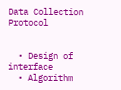Data Collection Protocol


  • Design of interface
  • Algorithm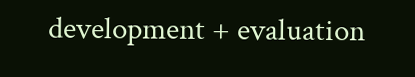development + evaluation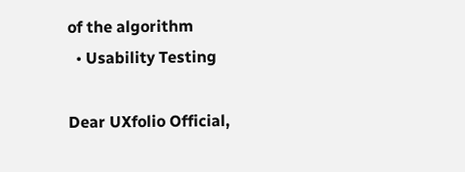of the algorithm
  • Usability Testing

Dear UXfolio Official,